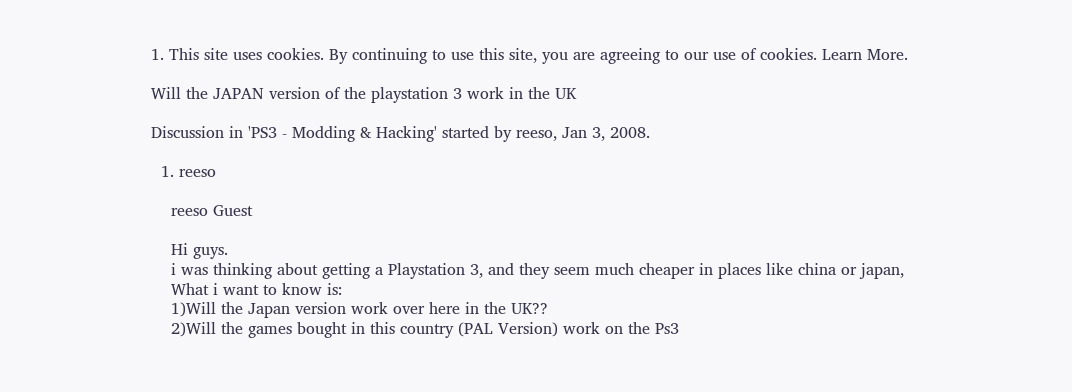1. This site uses cookies. By continuing to use this site, you are agreeing to our use of cookies. Learn More.

Will the JAPAN version of the playstation 3 work in the UK

Discussion in 'PS3 - Modding & Hacking' started by reeso, Jan 3, 2008.

  1. reeso

    reeso Guest

    Hi guys.
    i was thinking about getting a Playstation 3, and they seem much cheaper in places like china or japan,
    What i want to know is:
    1)Will the Japan version work over here in the UK??
    2)Will the games bought in this country (PAL Version) work on the Ps3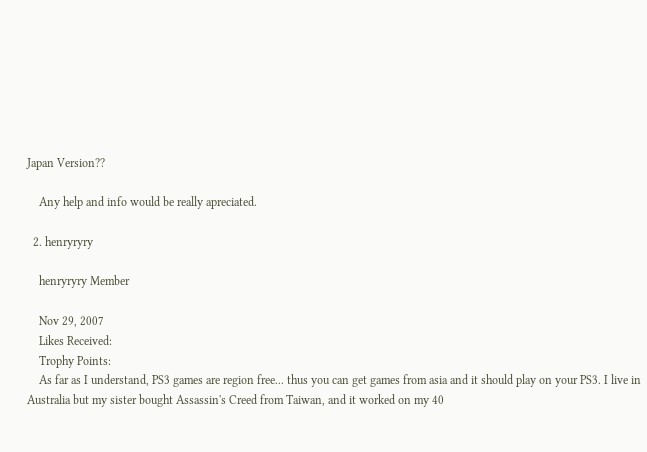Japan Version??

    Any help and info would be really apreciated.

  2. henryryry

    henryryry Member

    Nov 29, 2007
    Likes Received:
    Trophy Points:
    As far as I understand, PS3 games are region free... thus you can get games from asia and it should play on your PS3. I live in Australia but my sister bought Assassin's Creed from Taiwan, and it worked on my 40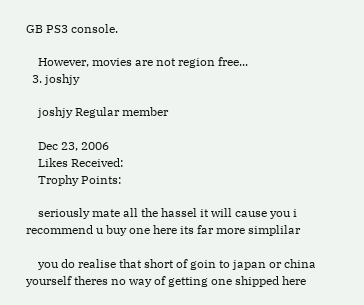GB PS3 console.

    However, movies are not region free...
  3. joshjy

    joshjy Regular member

    Dec 23, 2006
    Likes Received:
    Trophy Points:

    seriously mate all the hassel it will cause you i recommend u buy one here its far more simplilar

    you do realise that short of goin to japan or china yourself theres no way of getting one shipped here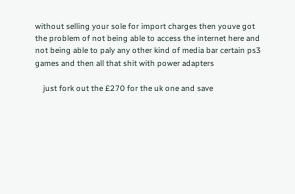without selling your sole for import charges then youve got the problem of not being able to access the internet here and not being able to paly any other kind of media bar certain ps3 games and then all that shit with power adapters

    just fork out the £270 for the uk one and save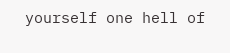yourself one hell of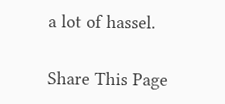a lot of hassel.

Share This Page